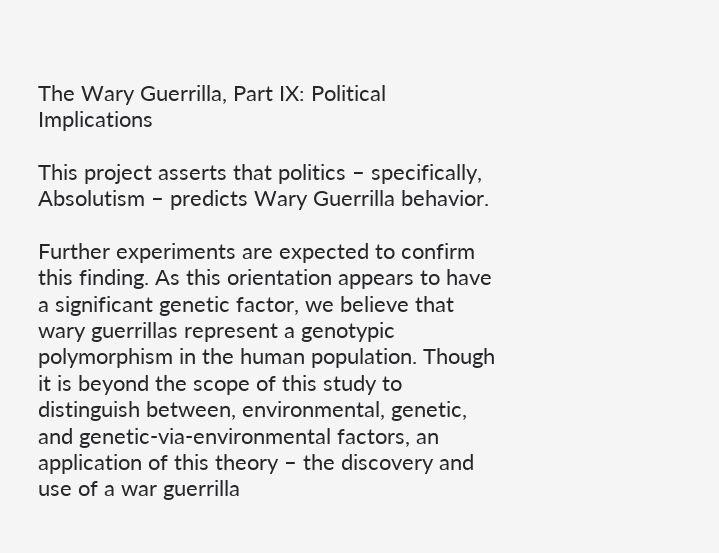The Wary Guerrilla, Part IX: Political Implications

This project asserts that politics – specifically, Absolutism – predicts Wary Guerrilla behavior.

Further experiments are expected to confirm this finding. As this orientation appears to have a significant genetic factor, we believe that wary guerrillas represent a genotypic polymorphism in the human population. Though it is beyond the scope of this study to distinguish between, environmental, genetic, and genetic-via-environmental factors, an application of this theory – the discovery and use of a war guerrilla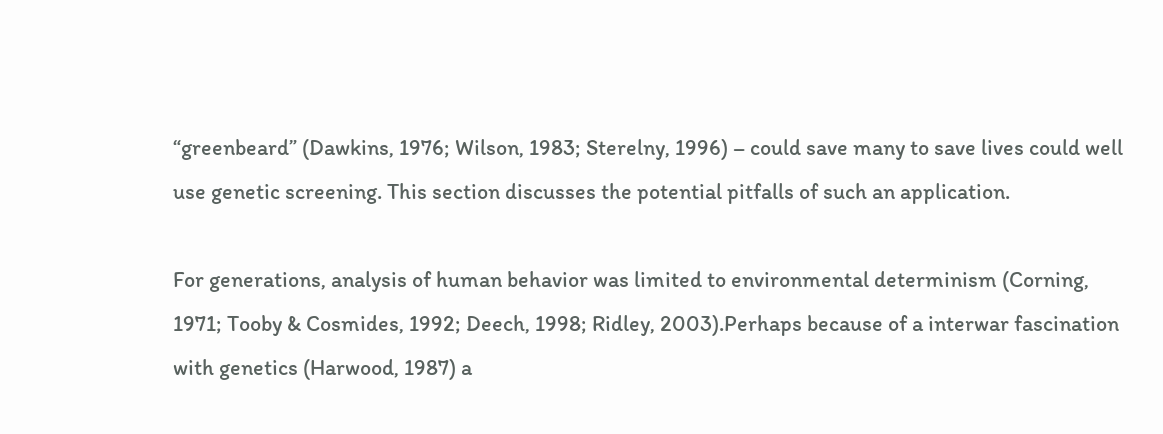“greenbeard” (Dawkins, 1976; Wilson, 1983; Sterelny, 1996) – could save many to save lives could well use genetic screening. This section discusses the potential pitfalls of such an application.

For generations, analysis of human behavior was limited to environmental determinism (Corning, 1971; Tooby & Cosmides, 1992; Deech, 1998; Ridley, 2003).Perhaps because of a interwar fascination with genetics (Harwood, 1987) a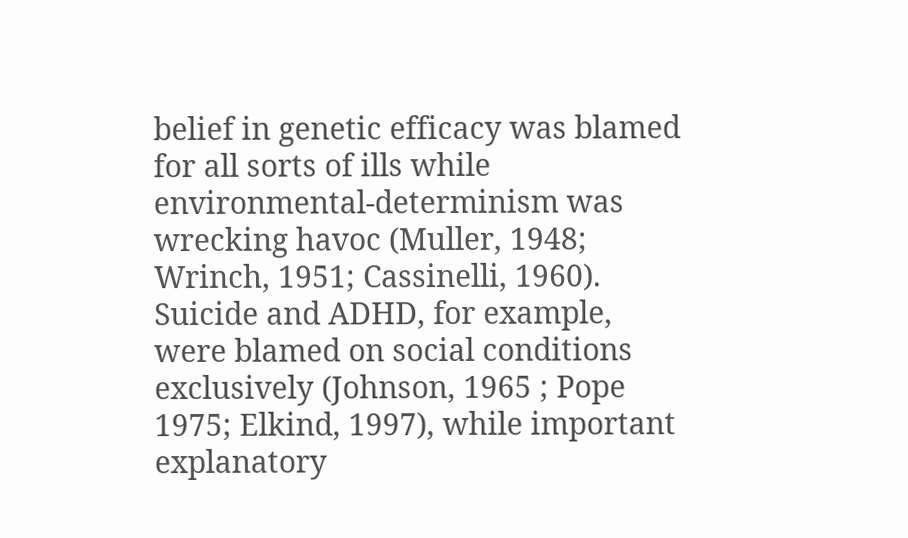belief in genetic efficacy was blamed for all sorts of ills while environmental-determinism was wrecking havoc (Muller, 1948; Wrinch, 1951; Cassinelli, 1960). Suicide and ADHD, for example, were blamed on social conditions exclusively (Johnson, 1965 ; Pope 1975; Elkind, 1997), while important explanatory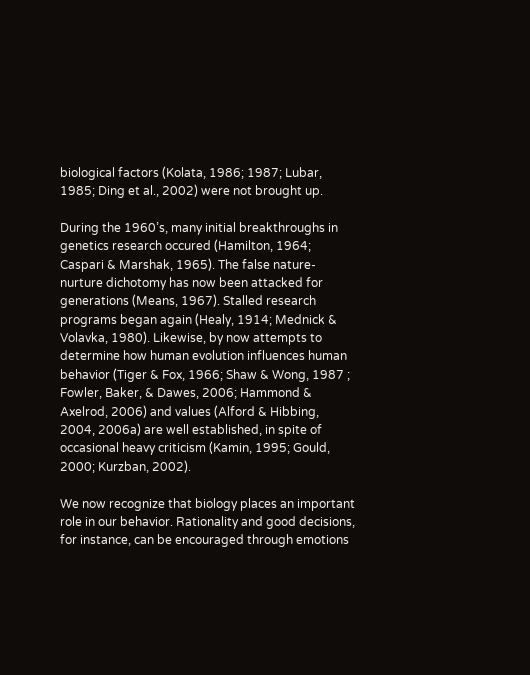biological factors (Kolata, 1986; 1987; Lubar, 1985; Ding et al., 2002) were not brought up.

During the 1960’s, many initial breakthroughs in genetics research occured (Hamilton, 1964; Caspari & Marshak, 1965). The false nature-nurture dichotomy has now been attacked for generations (Means, 1967). Stalled research programs began again (Healy, 1914; Mednick & Volavka, 1980). Likewise, by now attempts to determine how human evolution influences human behavior (Tiger & Fox, 1966; Shaw & Wong, 1987 ; Fowler, Baker, & Dawes, 2006; Hammond & Axelrod, 2006) and values (Alford & Hibbing, 2004, 2006a) are well established, in spite of occasional heavy criticism (Kamin, 1995; Gould, 2000; Kurzban, 2002).

We now recognize that biology places an important role in our behavior. Rationality and good decisions, for instance, can be encouraged through emotions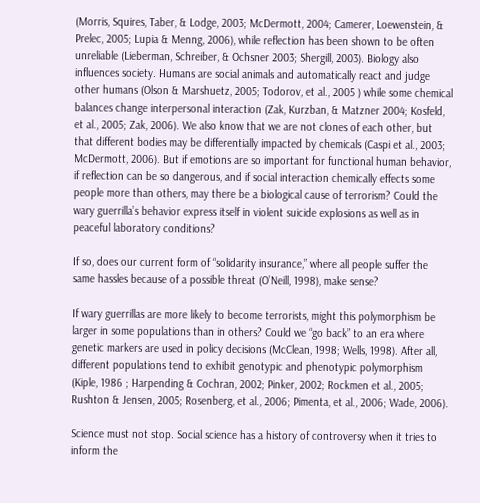(Morris, Squires, Taber, & Lodge, 2003; McDermott, 2004; Camerer, Loewenstein, & Prelec, 2005; Lupia & Menng, 2006), while reflection has been shown to be often unreliable (Lieberman, Schreiber, & Ochsner 2003; Shergill, 2003). Biology also influences society. Humans are social animals and automatically react and judge other humans (Olson & Marshuetz, 2005; Todorov, et al., 2005 ) while some chemical balances change interpersonal interaction (Zak, Kurzban, & Matzner 2004; Kosfeld, et al., 2005; Zak, 2006). We also know that we are not clones of each other, but that different bodies may be differentially impacted by chemicals (Caspi et al., 2003; McDermott, 2006). But if emotions are so important for functional human behavior, if reflection can be so dangerous, and if social interaction chemically effects some people more than others, may there be a biological cause of terrorism? Could the wary guerrilla’s behavior express itself in violent suicide explosions as well as in peaceful laboratory conditions?

If so, does our current form of “solidarity insurance,” where all people suffer the same hassles because of a possible threat (O’Neill, 1998), make sense?

If wary guerrillas are more likely to become terrorists, might this polymorphism be larger in some populations than in others? Could we “go back” to an era where genetic markers are used in policy decisions (McClean, 1998; Wells, 1998). After all, different populations tend to exhibit genotypic and phenotypic polymorphism (Kiple, 1986 ; Harpending & Cochran, 2002; Pinker, 2002; Rockmen et al., 2005; Rushton & Jensen, 2005; Rosenberg, et al., 2006; Pimenta, et al., 2006; Wade, 2006).

Science must not stop. Social science has a history of controversy when it tries to inform the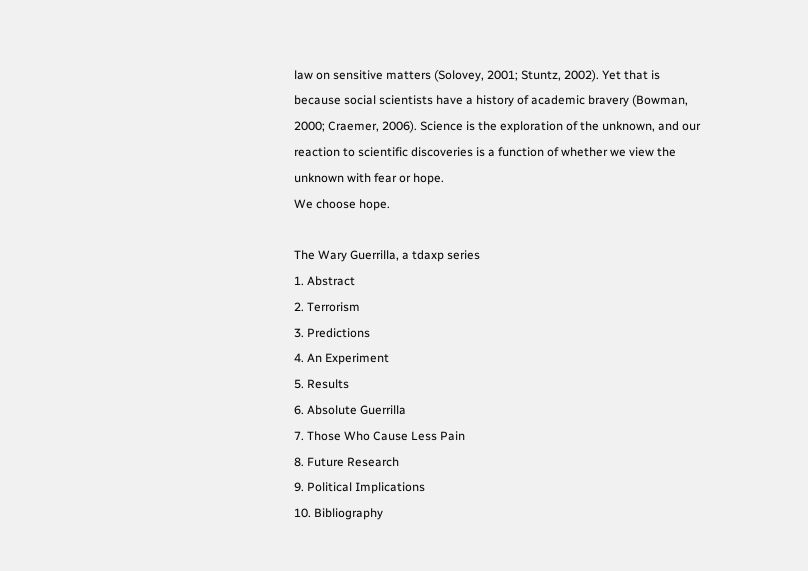law on sensitive matters (Solovey, 2001; Stuntz, 2002). Yet that is because social scientists have a history of academic bravery (Bowman, 2000; Craemer, 2006). Science is the exploration of the unknown, and our reaction to scientific discoveries is a function of whether we view the unknown with fear or hope.
We choose hope.

The Wary Guerrilla, a tdaxp series
1. Abstract
2. Terrorism
3. Predictions
4. An Experiment
5. Results
6. Absolute Guerrilla
7. Those Who Cause Less Pain
8. Future Research
9. Political Implications
10. Bibliography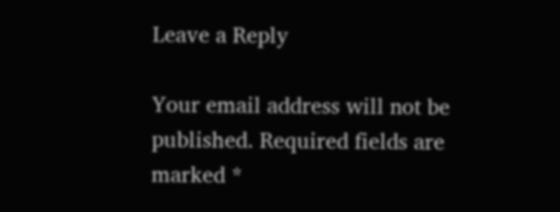Leave a Reply

Your email address will not be published. Required fields are marked *